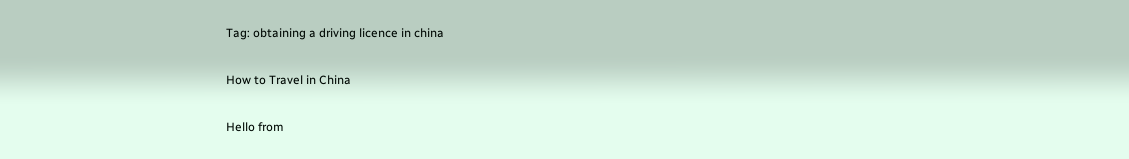Tag: obtaining a driving licence in china

How to Travel in China

Hello from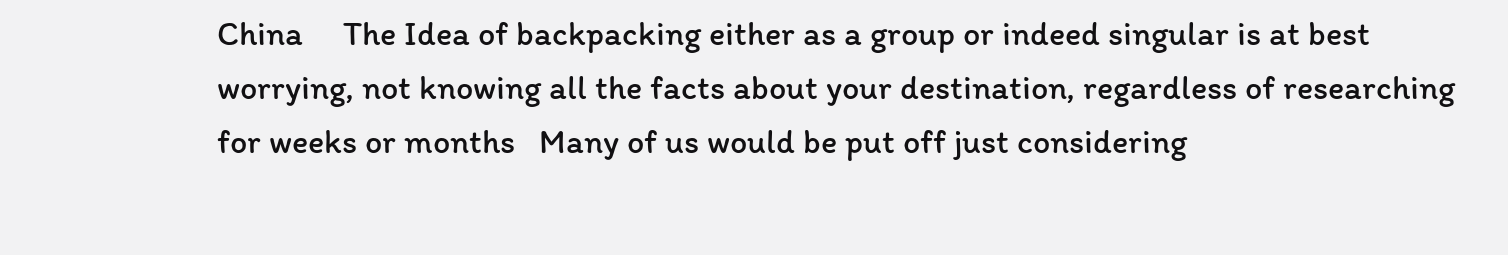China     The Idea of backpacking either as a group or indeed singular is at best worrying, not knowing all the facts about your destination, regardless of researching for weeks or months   Many of us would be put off just considering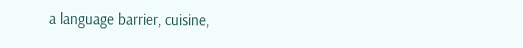a language barrier, cuisine,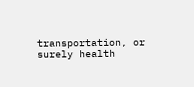transportation, or surely health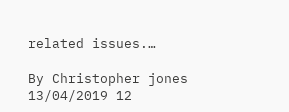related issues.…

By Christopher jones 13/04/2019 12